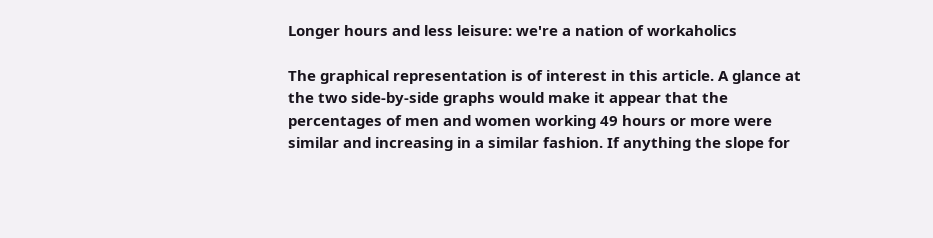Longer hours and less leisure: we're a nation of workaholics

The graphical representation is of interest in this article. A glance at the two side-by-side graphs would make it appear that the percentages of men and women working 49 hours or more were similar and increasing in a similar fashion. If anything the slope for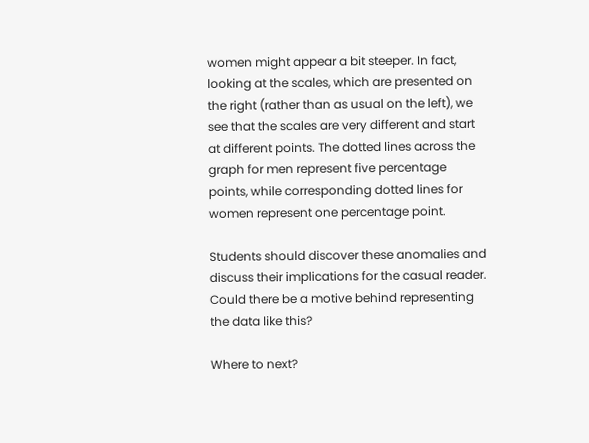women might appear a bit steeper. In fact, looking at the scales, which are presented on the right (rather than as usual on the left), we see that the scales are very different and start at different points. The dotted lines across the graph for men represent five percentage points, while corresponding dotted lines for women represent one percentage point.

Students should discover these anomalies and discuss their implications for the casual reader. Could there be a motive behind representing the data like this?

Where to next?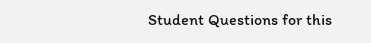Student Questions for this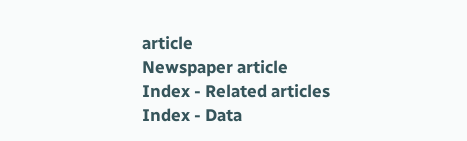article
Newspaper article
Index - Related articles
Index - Data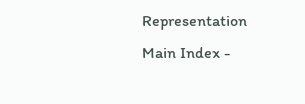Representation
Main Index -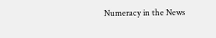Numeracy in the News